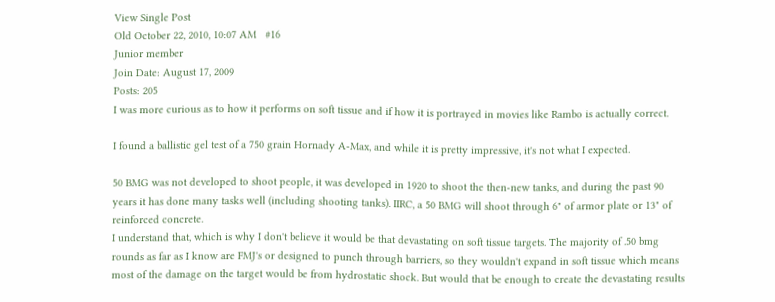View Single Post
Old October 22, 2010, 10:07 AM   #16
Junior member
Join Date: August 17, 2009
Posts: 205
I was more curious as to how it performs on soft tissue and if how it is portrayed in movies like Rambo is actually correct.

I found a ballistic gel test of a 750 grain Hornady A-Max, and while it is pretty impressive, it's not what I expected.

50 BMG was not developed to shoot people, it was developed in 1920 to shoot the then-new tanks, and during the past 90 years it has done many tasks well (including shooting tanks). IIRC, a 50 BMG will shoot through 6" of armor plate or 13" of reinforced concrete.
I understand that, which is why I don't believe it would be that devastating on soft tissue targets. The majority of .50 bmg rounds as far as I know are FMJ's or designed to punch through barriers, so they wouldn't expand in soft tissue which means most of the damage on the target would be from hydrostatic shock. But would that be enough to create the devastating results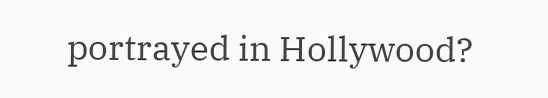portrayed in Hollywood?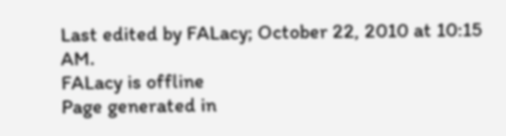Last edited by FALacy; October 22, 2010 at 10:15 AM.
FALacy is offline
Page generated in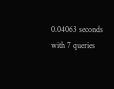0.04063 seconds with 7 queries